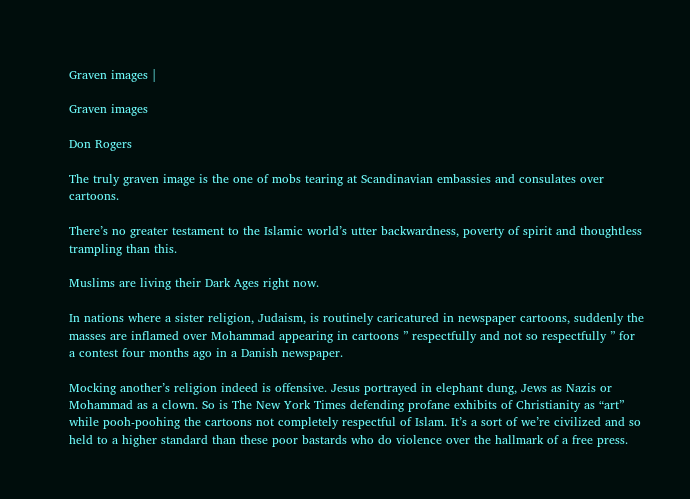Graven images |

Graven images

Don Rogers

The truly graven image is the one of mobs tearing at Scandinavian embassies and consulates over cartoons.

There’s no greater testament to the Islamic world’s utter backwardness, poverty of spirit and thoughtless trampling than this.

Muslims are living their Dark Ages right now.

In nations where a sister religion, Judaism, is routinely caricatured in newspaper cartoons, suddenly the masses are inflamed over Mohammad appearing in cartoons ” respectfully and not so respectfully ” for a contest four months ago in a Danish newspaper.

Mocking another’s religion indeed is offensive. Jesus portrayed in elephant dung, Jews as Nazis or Mohammad as a clown. So is The New York Times defending profane exhibits of Christianity as “art” while pooh-poohing the cartoons not completely respectful of Islam. It’s a sort of we’re civilized and so held to a higher standard than these poor bastards who do violence over the hallmark of a free press.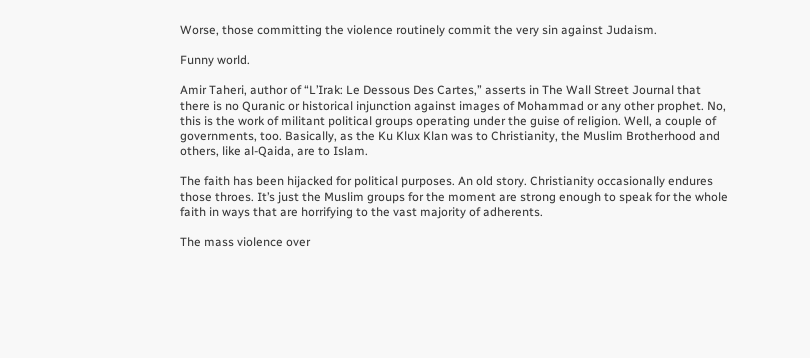Worse, those committing the violence routinely commit the very sin against Judaism.

Funny world.

Amir Taheri, author of “L’Irak: Le Dessous Des Cartes,” asserts in The Wall Street Journal that there is no Quranic or historical injunction against images of Mohammad or any other prophet. No, this is the work of militant political groups operating under the guise of religion. Well, a couple of governments, too. Basically, as the Ku Klux Klan was to Christianity, the Muslim Brotherhood and others, like al-Qaida, are to Islam.

The faith has been hijacked for political purposes. An old story. Christianity occasionally endures those throes. It’s just the Muslim groups for the moment are strong enough to speak for the whole faith in ways that are horrifying to the vast majority of adherents.

The mass violence over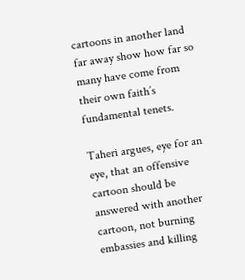cartoons in another land far away show how far so many have come from their own faith’s fundamental tenets.

Taheri argues, eye for an eye, that an offensive cartoon should be answered with another cartoon, not burning embassies and killing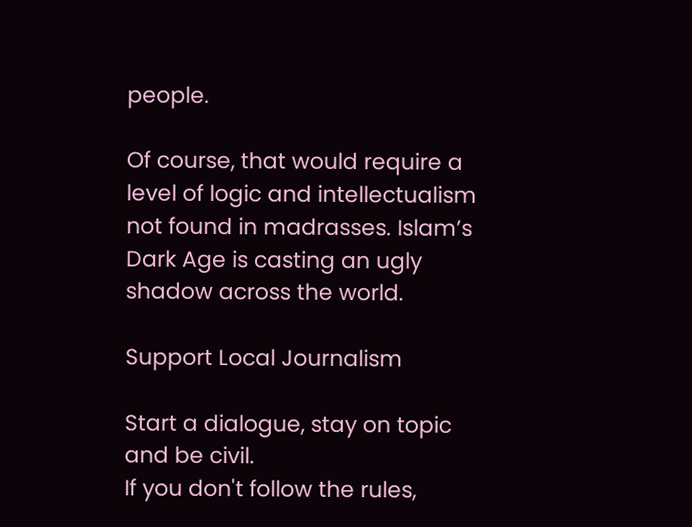people.

Of course, that would require a level of logic and intellectualism not found in madrasses. Islam’s Dark Age is casting an ugly shadow across the world.

Support Local Journalism

Start a dialogue, stay on topic and be civil.
If you don't follow the rules,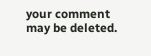your comment may be deleted.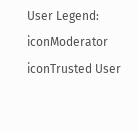User Legend: iconModerator iconTrusted User